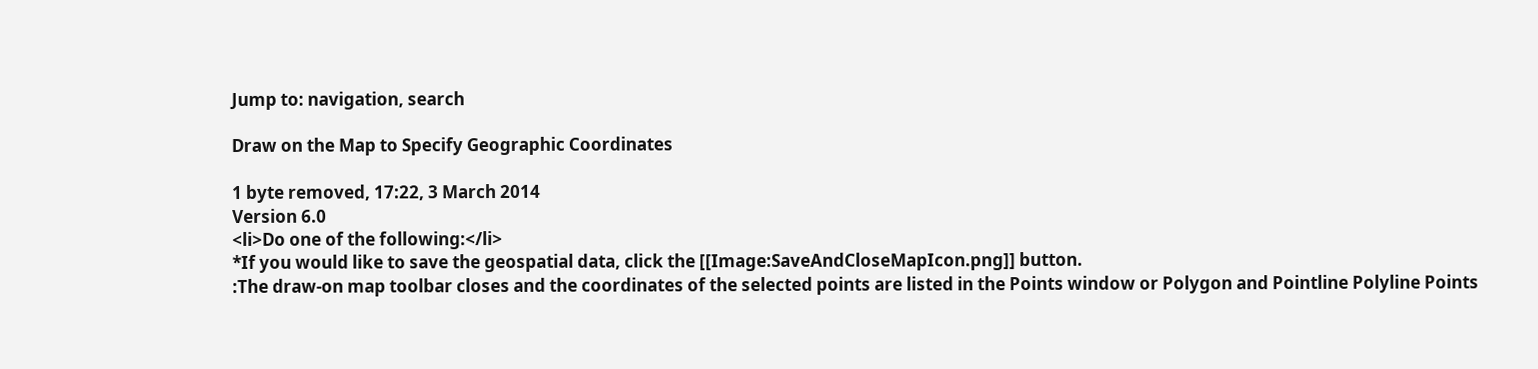Jump to: navigation, search

Draw on the Map to Specify Geographic Coordinates

1 byte removed, 17:22, 3 March 2014
Version 6.0
<li>Do one of the following:</li>
*If you would like to save the geospatial data, click the [[Image:SaveAndCloseMapIcon.png]] button.
:The draw-on map toolbar closes and the coordinates of the selected points are listed in the Points window or Polygon and Pointline Polyline Points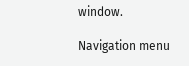window.

Navigation menu